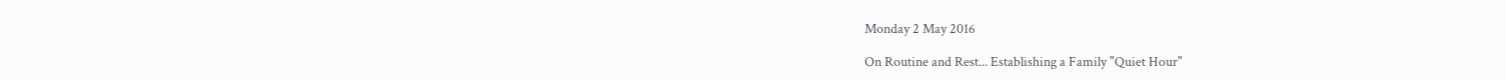Monday 2 May 2016

On Routine and Rest... Establishing a Family "Quiet Hour"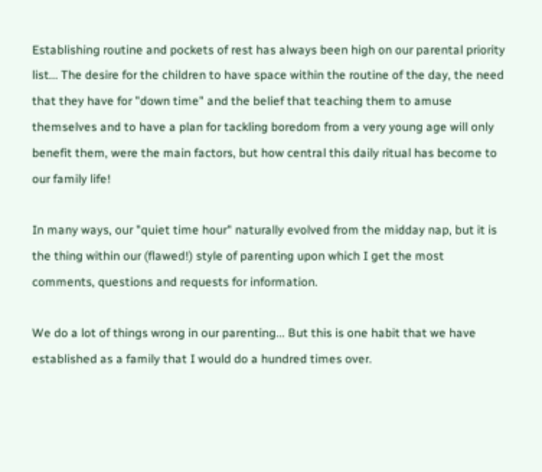Establishing routine and pockets of rest has always been high on our parental priority list... The desire for the children to have space within the routine of the day, the need that they have for "down time" and the belief that teaching them to amuse themselves and to have a plan for tackling boredom from a very young age will only benefit them, were the main factors, but how central this daily ritual has become to our family life!

In many ways, our "quiet time hour" naturally evolved from the midday nap, but it is the thing within our (flawed!) style of parenting upon which I get the most comments, questions and requests for information.

We do a lot of things wrong in our parenting... But this is one habit that we have established as a family that I would do a hundred times over.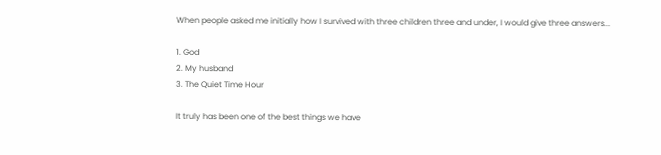When people asked me initially how I survived with three children three and under, I would give three answers...

1. God
2. My husband
3. The Quiet Time Hour

It truly has been one of the best things we have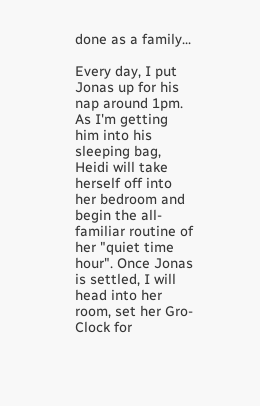done as a family...

Every day, I put Jonas up for his nap around 1pm. As I'm getting him into his sleeping bag, Heidi will take herself off into her bedroom and begin the all-familiar routine of her "quiet time hour". Once Jonas is settled, I will head into her room, set her Gro-Clock for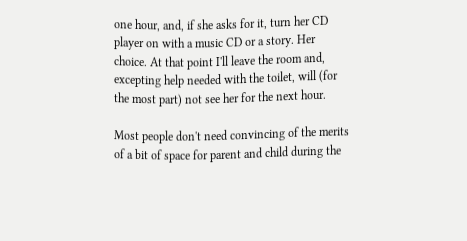one hour, and, if she asks for it, turn her CD player on with a music CD or a story. Her choice. At that point I'll leave the room and, excepting help needed with the toilet, will (for the most part) not see her for the next hour.

Most people don't need convincing of the merits of a bit of space for parent and child during the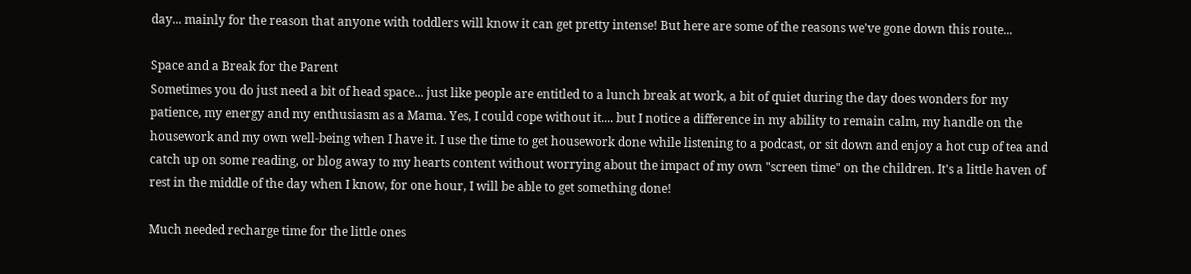day... mainly for the reason that anyone with toddlers will know it can get pretty intense! But here are some of the reasons we've gone down this route...

Space and a Break for the Parent
Sometimes you do just need a bit of head space... just like people are entitled to a lunch break at work, a bit of quiet during the day does wonders for my patience, my energy and my enthusiasm as a Mama. Yes, I could cope without it.... but I notice a difference in my ability to remain calm, my handle on the housework and my own well-being when I have it. I use the time to get housework done while listening to a podcast, or sit down and enjoy a hot cup of tea and catch up on some reading, or blog away to my hearts content without worrying about the impact of my own "screen time" on the children. It's a little haven of rest in the middle of the day when I know, for one hour, I will be able to get something done!

Much needed recharge time for the little ones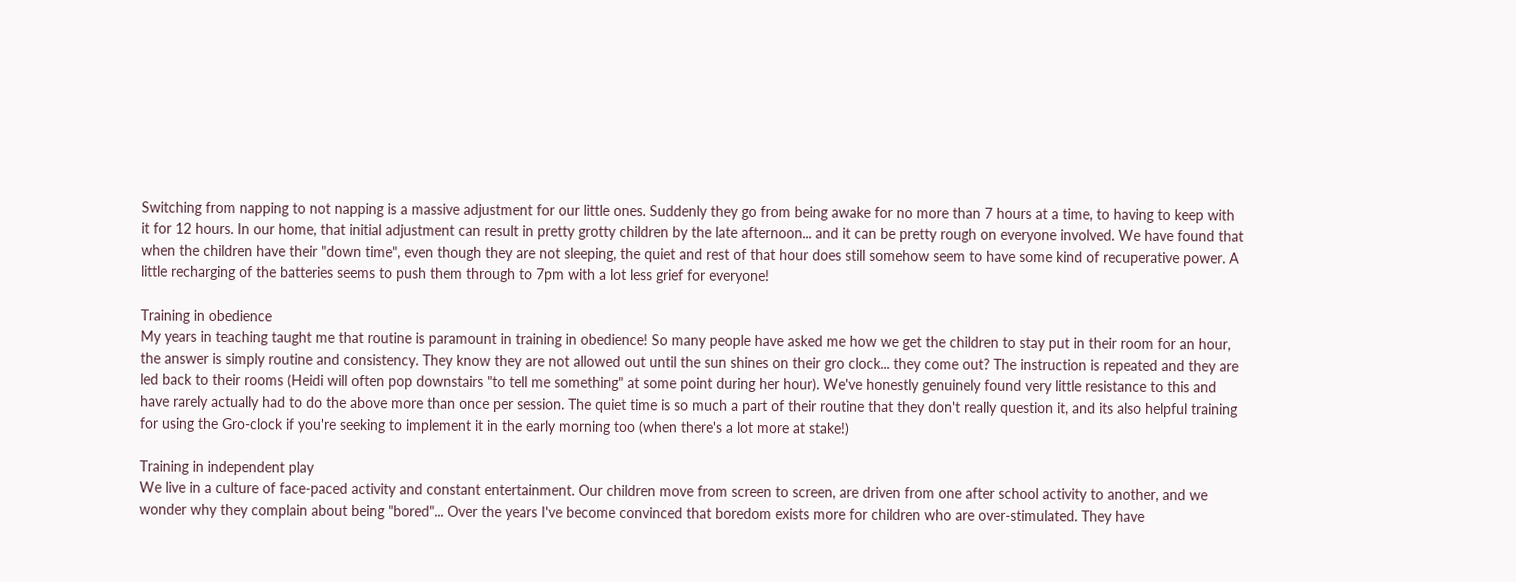Switching from napping to not napping is a massive adjustment for our little ones. Suddenly they go from being awake for no more than 7 hours at a time, to having to keep with it for 12 hours. In our home, that initial adjustment can result in pretty grotty children by the late afternoon... and it can be pretty rough on everyone involved. We have found that when the children have their "down time", even though they are not sleeping, the quiet and rest of that hour does still somehow seem to have some kind of recuperative power. A little recharging of the batteries seems to push them through to 7pm with a lot less grief for everyone!

Training in obedience
My years in teaching taught me that routine is paramount in training in obedience! So many people have asked me how we get the children to stay put in their room for an hour, the answer is simply routine and consistency. They know they are not allowed out until the sun shines on their gro clock... they come out? The instruction is repeated and they are led back to their rooms (Heidi will often pop downstairs "to tell me something" at some point during her hour). We've honestly genuinely found very little resistance to this and have rarely actually had to do the above more than once per session. The quiet time is so much a part of their routine that they don't really question it, and its also helpful training for using the Gro-clock if you're seeking to implement it in the early morning too (when there's a lot more at stake!)

Training in independent play
We live in a culture of face-paced activity and constant entertainment. Our children move from screen to screen, are driven from one after school activity to another, and we wonder why they complain about being "bored"... Over the years I've become convinced that boredom exists more for children who are over-stimulated. They have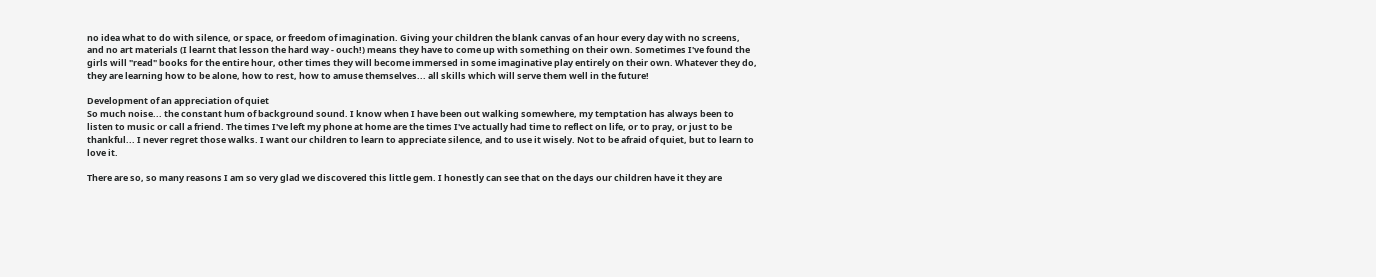no idea what to do with silence, or space, or freedom of imagination. Giving your children the blank canvas of an hour every day with no screens, and no art materials (I learnt that lesson the hard way - ouch!) means they have to come up with something on their own. Sometimes I've found the girls will "read" books for the entire hour, other times they will become immersed in some imaginative play entirely on their own. Whatever they do, they are learning how to be alone, how to rest, how to amuse themselves... all skills which will serve them well in the future!

Development of an appreciation of quiet
So much noise... the constant hum of background sound. I know when I have been out walking somewhere, my temptation has always been to listen to music or call a friend. The times I've left my phone at home are the times I've actually had time to reflect on life, or to pray, or just to be thankful... I never regret those walks. I want our children to learn to appreciate silence, and to use it wisely. Not to be afraid of quiet, but to learn to love it.

There are so, so many reasons I am so very glad we discovered this little gem. I honestly can see that on the days our children have it they are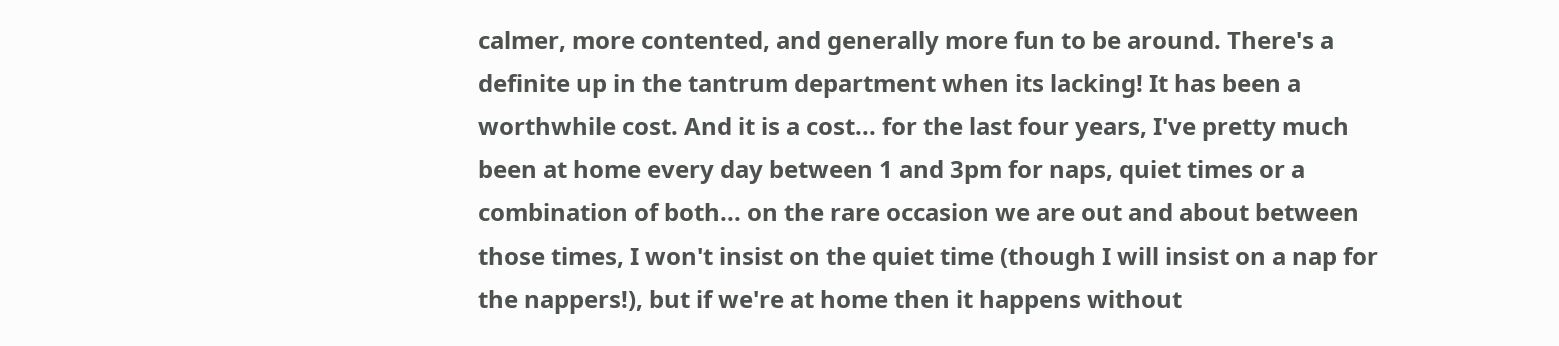calmer, more contented, and generally more fun to be around. There's a definite up in the tantrum department when its lacking! It has been a worthwhile cost. And it is a cost... for the last four years, I've pretty much been at home every day between 1 and 3pm for naps, quiet times or a combination of both... on the rare occasion we are out and about between those times, I won't insist on the quiet time (though I will insist on a nap for the nappers!), but if we're at home then it happens without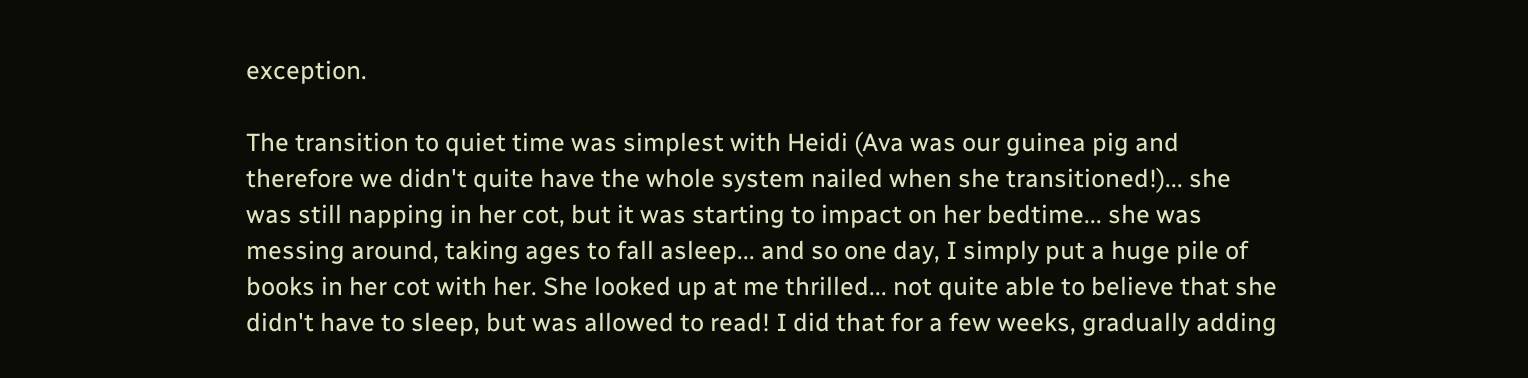exception.

The transition to quiet time was simplest with Heidi (Ava was our guinea pig and therefore we didn't quite have the whole system nailed when she transitioned!)... she was still napping in her cot, but it was starting to impact on her bedtime... she was messing around, taking ages to fall asleep... and so one day, I simply put a huge pile of books in her cot with her. She looked up at me thrilled... not quite able to believe that she didn't have to sleep, but was allowed to read! I did that for a few weeks, gradually adding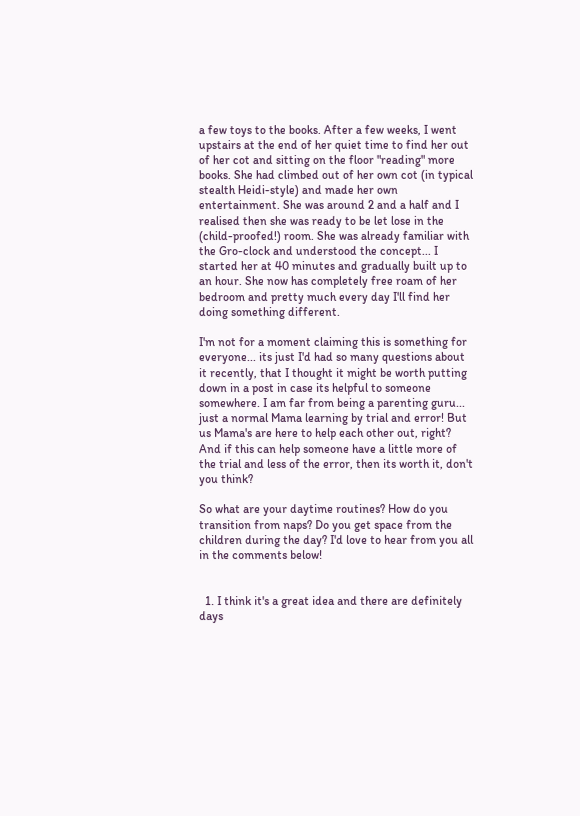a few toys to the books. After a few weeks, I went upstairs at the end of her quiet time to find her out of her cot and sitting on the floor "reading" more books. She had climbed out of her own cot (in typical stealth Heidi-style) and made her own entertainment. She was around 2 and a half and I realised then she was ready to be let lose in the (child-proofed!) room. She was already familiar with the Gro-clock and understood the concept... I started her at 40 minutes and gradually built up to an hour. She now has completely free roam of her bedroom and pretty much every day I'll find her doing something different.

I'm not for a moment claiming this is something for everyone... its just I'd had so many questions about it recently, that I thought it might be worth putting down in a post in case its helpful to someone somewhere. I am far from being a parenting guru... just a normal Mama learning by trial and error! But us Mama's are here to help each other out, right? And if this can help someone have a little more of the trial and less of the error, then its worth it, don't you think?

So what are your daytime routines? How do you transition from naps? Do you get space from the children during the day? I'd love to hear from you all in the comments below!


  1. I think it's a great idea and there are definitely days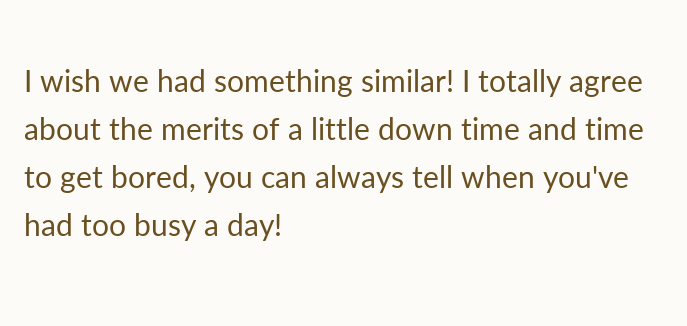I wish we had something similar! I totally agree about the merits of a little down time and time to get bored, you can always tell when you've had too busy a day!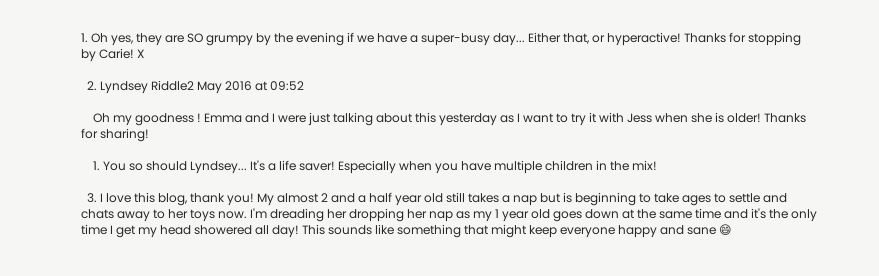1. Oh yes, they are SO grumpy by the evening if we have a super-busy day... Either that, or hyperactive! Thanks for stopping by Carie! X

  2. Lyndsey Riddle2 May 2016 at 09:52

    Oh my goodness ! Emma and I were just talking about this yesterday as I want to try it with Jess when she is older! Thanks for sharing!

    1. You so should Lyndsey... It's a life saver! Especially when you have multiple children in the mix!

  3. I love this blog, thank you! My almost 2 and a half year old still takes a nap but is beginning to take ages to settle and chats away to her toys now. I'm dreading her dropping her nap as my 1 year old goes down at the same time and it's the only time I get my head showered all day! This sounds like something that might keep everyone happy and sane 😄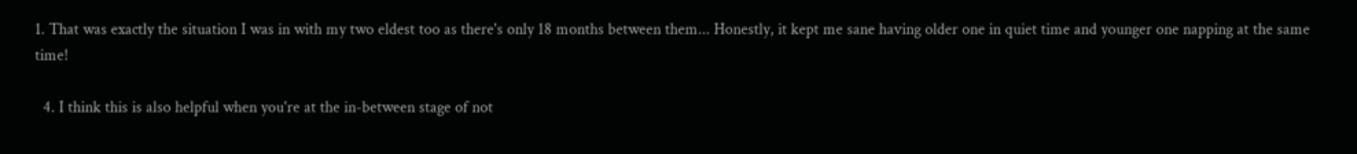1. That was exactly the situation I was in with my two eldest too as there's only 18 months between them... Honestly, it kept me sane having older one in quiet time and younger one napping at the same time!

  4. I think this is also helpful when you're at the in-between stage of not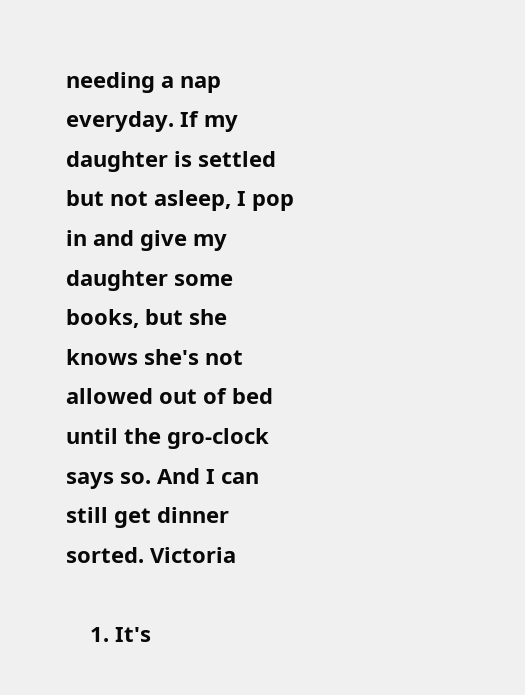needing a nap everyday. If my daughter is settled but not asleep, I pop in and give my daughter some books, but she knows she's not allowed out of bed until the gro-clock says so. And I can still get dinner sorted. Victoria

    1. It's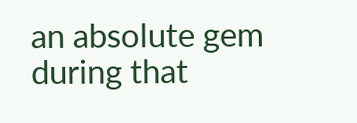an absolute gem during that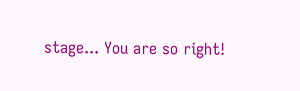stage... You are so right!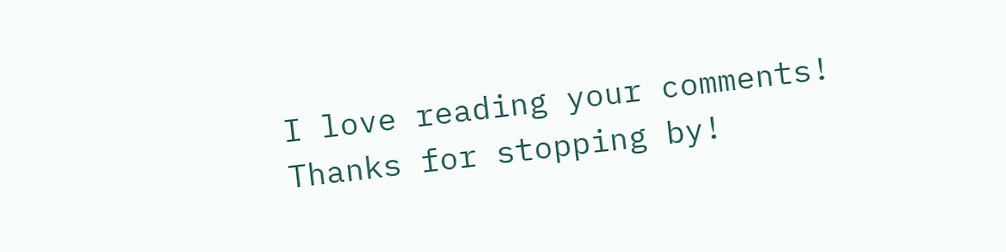I love reading your comments! Thanks for stopping by!